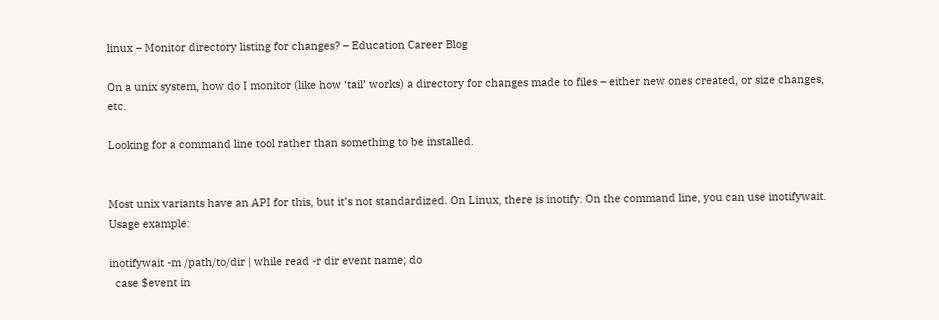linux – Monitor directory listing for changes? – Education Career Blog

On a unix system, how do I monitor (like how ‘tail’ works) a directory for changes made to files – either new ones created, or size changes, etc.

Looking for a command line tool rather than something to be installed.


Most unix variants have an API for this, but it’s not standardized. On Linux, there is inotify. On the command line, you can use inotifywait. Usage example:

inotifywait -m /path/to/dir | while read -r dir event name; do
  case $event in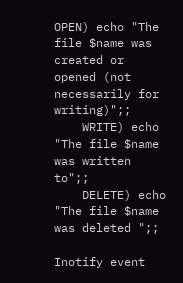OPEN) echo "The file $name was created or opened (not necessarily for writing)";;
    WRITE) echo "The file $name was written to";;
    DELETE) echo "The file $name was deleted ";;

Inotify event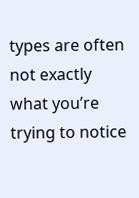types are often not exactly what you’re trying to notice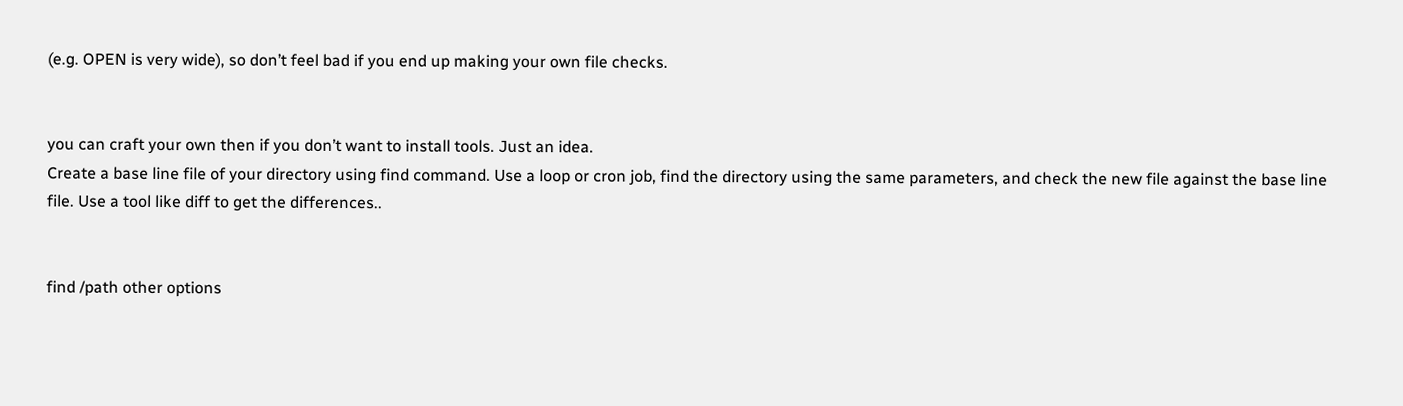(e.g. OPEN is very wide), so don’t feel bad if you end up making your own file checks.


you can craft your own then if you don’t want to install tools. Just an idea.
Create a base line file of your directory using find command. Use a loop or cron job, find the directory using the same parameters, and check the new file against the base line file. Use a tool like diff to get the differences..


find /path other options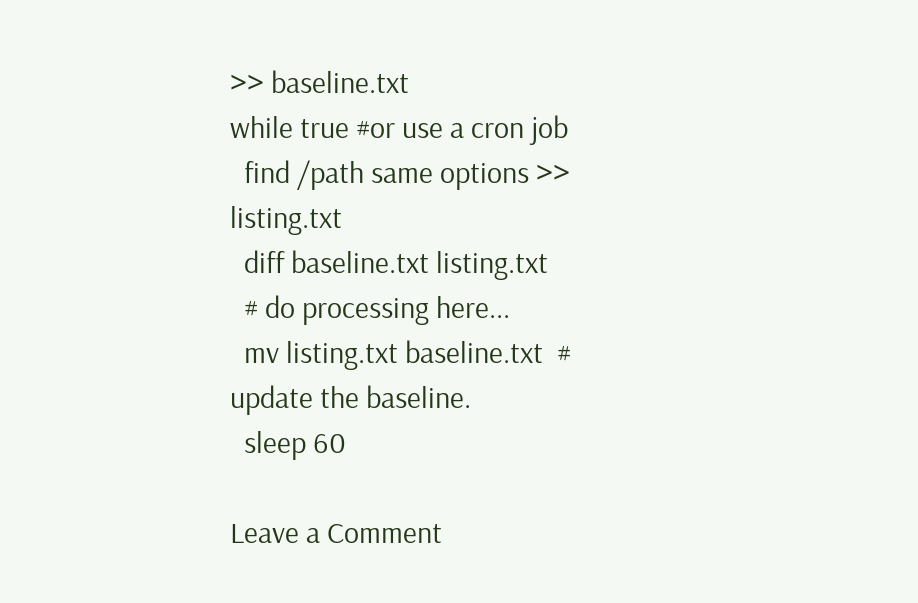>> baseline.txt
while true #or use a cron job
  find /path same options >> listing.txt
  diff baseline.txt listing.txt
  # do processing here...
  mv listing.txt baseline.txt  # update the baseline.
  sleep 60

Leave a Comment